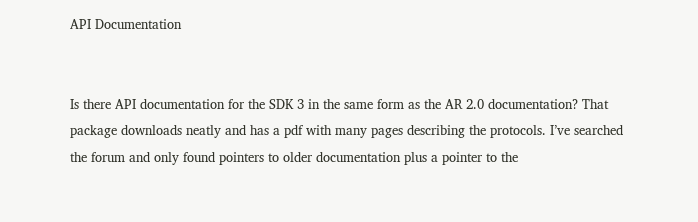API Documentation


Is there API documentation for the SDK 3 in the same form as the AR 2.0 documentation? That package downloads neatly and has a pdf with many pages describing the protocols. I’ve searched the forum and only found pointers to older documentation plus a pointer to the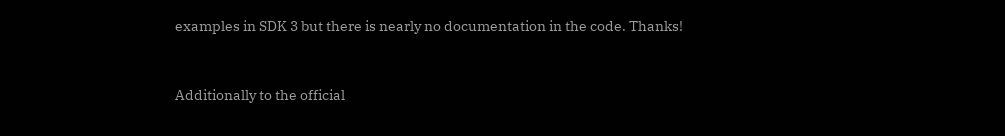examples in SDK 3 but there is nearly no documentation in the code. Thanks!



Additionally to the official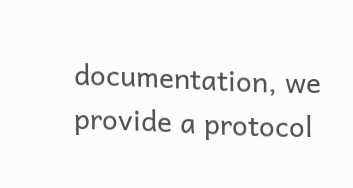documentation, we provide a protocol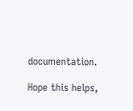documentation.

Hope this helps,